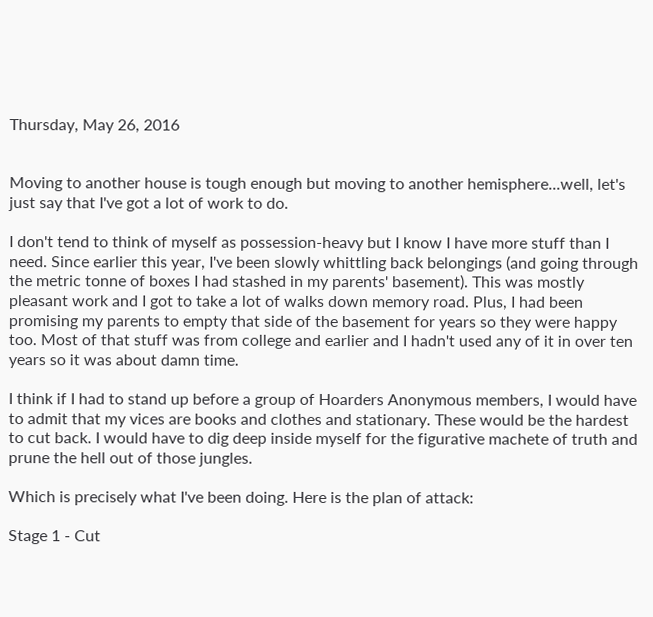Thursday, May 26, 2016


Moving to another house is tough enough but moving to another hemisphere...well, let's just say that I've got a lot of work to do.

I don't tend to think of myself as possession-heavy but I know I have more stuff than I need. Since earlier this year, I've been slowly whittling back belongings (and going through the metric tonne of boxes I had stashed in my parents' basement). This was mostly pleasant work and I got to take a lot of walks down memory road. Plus, I had been promising my parents to empty that side of the basement for years so they were happy too. Most of that stuff was from college and earlier and I hadn't used any of it in over ten years so it was about damn time.

I think if I had to stand up before a group of Hoarders Anonymous members, I would have to admit that my vices are books and clothes and stationary. These would be the hardest to cut back. I would have to dig deep inside myself for the figurative machete of truth and prune the hell out of those jungles.

Which is precisely what I've been doing. Here is the plan of attack:

Stage 1 - Cut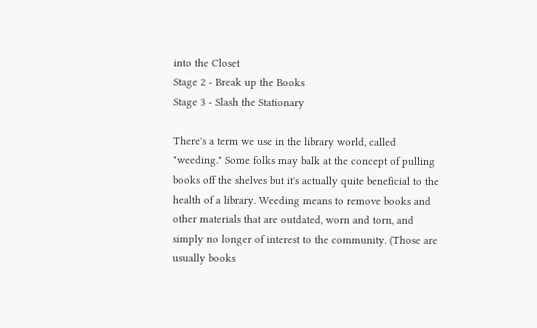into the Closet
Stage 2 - Break up the Books
Stage 3 - Slash the Stationary

There's a term we use in the library world, called "weeding." Some folks may balk at the concept of pulling books off the shelves but it's actually quite beneficial to the health of a library. Weeding means to remove books and other materials that are outdated, worn and torn, and simply no longer of interest to the community. (Those are usually books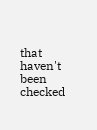that haven't been checked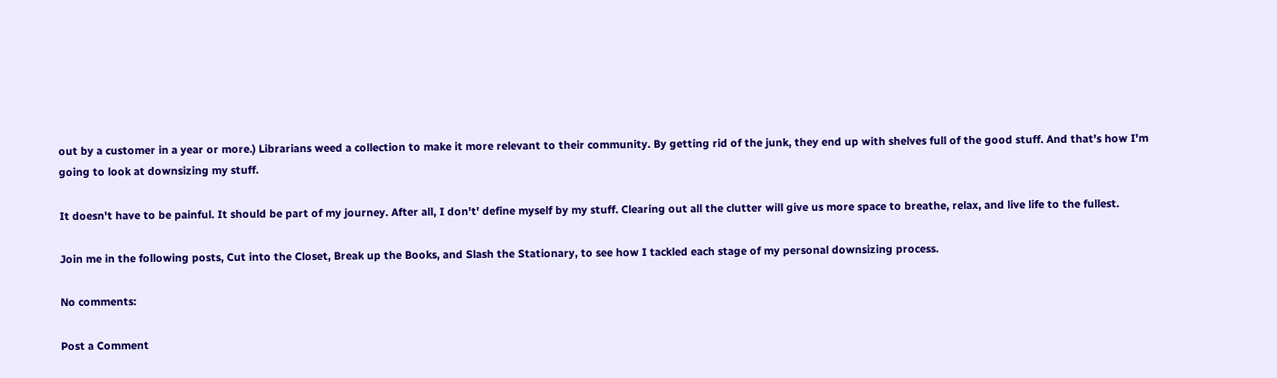out by a customer in a year or more.) Librarians weed a collection to make it more relevant to their community. By getting rid of the junk, they end up with shelves full of the good stuff. And that's how I'm going to look at downsizing my stuff.

It doesn't have to be painful. It should be part of my journey. After all, I don't' define myself by my stuff. Clearing out all the clutter will give us more space to breathe, relax, and live life to the fullest.

Join me in the following posts, Cut into the Closet, Break up the Books, and Slash the Stationary, to see how I tackled each stage of my personal downsizing process.

No comments:

Post a Comment